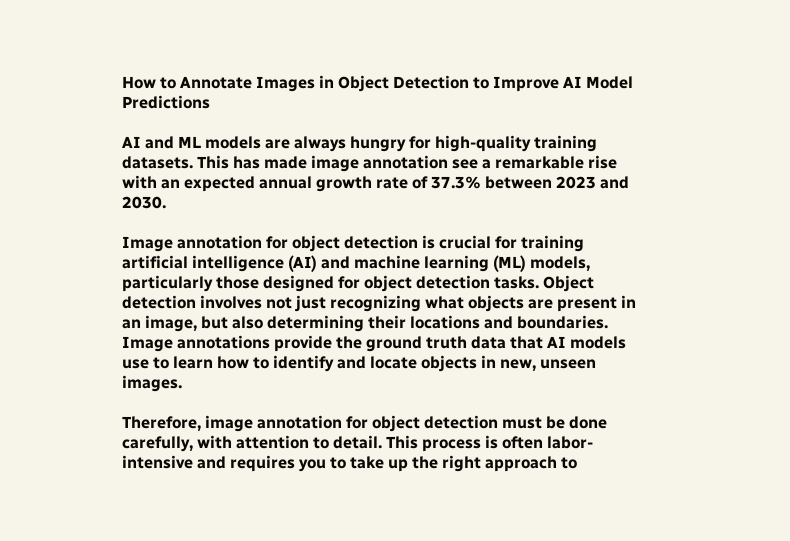How to Annotate Images in Object Detection to Improve AI Model Predictions

AI and ML models are always hungry for high-quality training datasets. This has made image annotation see a remarkable rise with an expected annual growth rate of 37.3% between 2023 and 2030.

Image annotation for object detection is crucial for training artificial intelligence (AI) and machine learning (ML) models, particularly those designed for object detection tasks. Object detection involves not just recognizing what objects are present in an image, but also determining their locations and boundaries. Image annotations provide the ground truth data that AI models use to learn how to identify and locate objects in new, unseen images.

Therefore, image annotation for object detection must be done carefully, with attention to detail. This process is often labor-intensive and requires you to take up the right approach to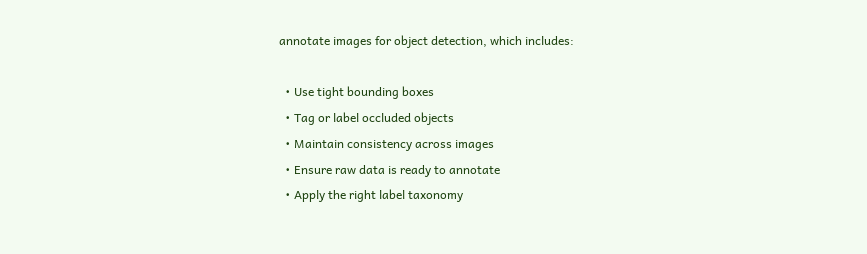annotate images for object detection, which includes:

  • Use tight bounding boxes
  • Tag or label occluded objects
  • Maintain consistency across images
  • Ensure raw data is ready to annotate
  • Apply the right label taxonomy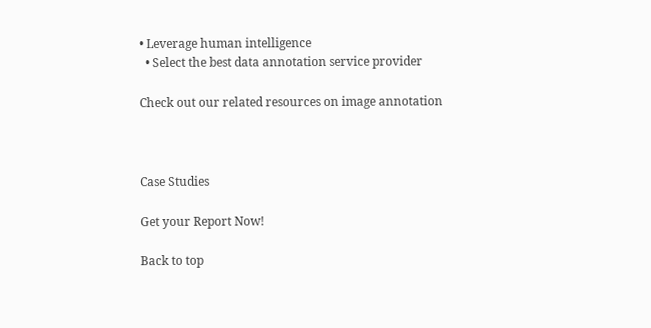• Leverage human intelligence
  • Select the best data annotation service provider

Check out our related resources on image annotation



Case Studies

Get your Report Now!

Back to top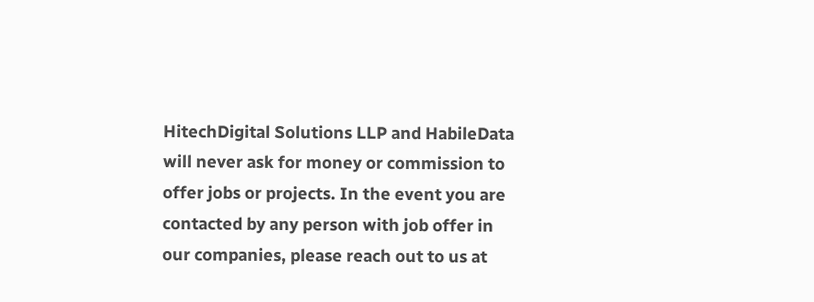HitechDigital Solutions LLP and HabileData will never ask for money or commission to offer jobs or projects. In the event you are contacted by any person with job offer in our companies, please reach out to us at